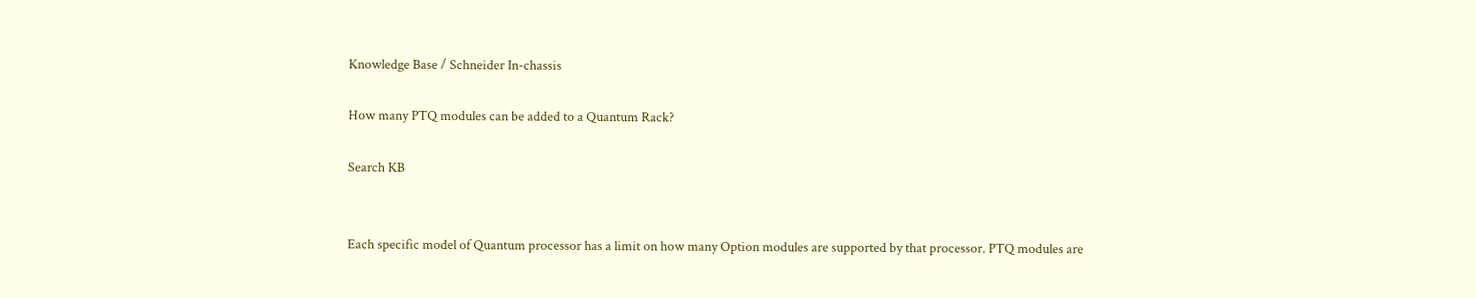Knowledge Base / Schneider In-chassis

How many PTQ modules can be added to a Quantum Rack?

Search KB


Each specific model of Quantum processor has a limit on how many Option modules are supported by that processor. PTQ modules are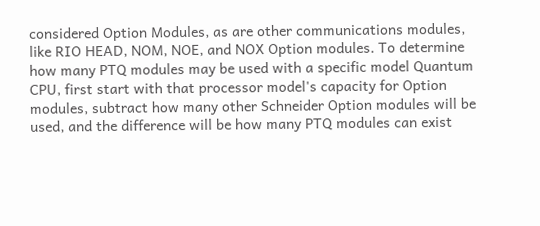considered Option Modules, as are other communications modules, like RIO HEAD, NOM, NOE, and NOX Option modules. To determine how many PTQ modules may be used with a specific model Quantum CPU, first start with that processor model's capacity for Option modules, subtract how many other Schneider Option modules will be used, and the difference will be how many PTQ modules can exist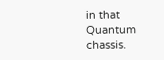in that Quantum chassis.